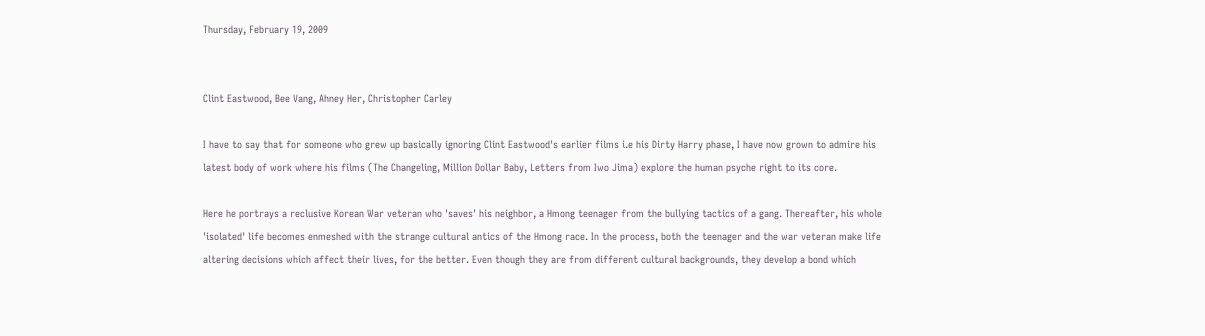Thursday, February 19, 2009


Clint Eastwood, Bee Vang, Ahney Her, Christopher Carley

I have to say that for someone who grew up basically ignoring Clint Eastwood's earlier films i.e his Dirty Harry phase, I have now grown to admire his latest body of work where his films (The Changeling, Million Dollar Baby, Letters from Iwo Jima) explore the human psyche right to its core.

Here he portrays a reclusive Korean War veteran who 'saves' his neighbor, a Hmong teenager from the bullying tactics of a gang. Thereafter, his whole 'isolated' life becomes enmeshed with the strange cultural antics of the Hmong race. In the process, both the teenager and the war veteran make life altering decisions which affect their lives, for the better. Even though they are from different cultural backgrounds, they develop a bond which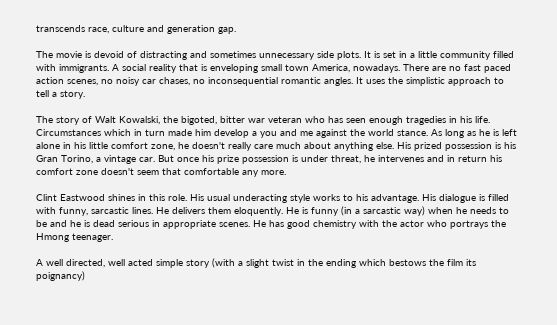transcends race, culture and generation gap.

The movie is devoid of distracting and sometimes unnecessary side plots. It is set in a little community filled with immigrants. A social reality that is enveloping small town America, nowadays. There are no fast paced action scenes, no noisy car chases, no inconsequential romantic angles. It uses the simplistic approach to tell a story.

The story of Walt Kowalski, the bigoted, bitter war veteran who has seen enough tragedies in his life. Circumstances which in turn made him develop a you and me against the world stance. As long as he is left alone in his little comfort zone, he doesn't really care much about anything else. His prized possession is his Gran Torino, a vintage car. But once his prize possession is under threat, he intervenes and in return his comfort zone doesn't seem that comfortable any more.

Clint Eastwood shines in this role. His usual underacting style works to his advantage. His dialogue is filled with funny, sarcastic lines. He delivers them eloquently. He is funny (in a sarcastic way) when he needs to be and he is dead serious in appropriate scenes. He has good chemistry with the actor who portrays the Hmong teenager.

A well directed, well acted simple story (with a slight twist in the ending which bestows the film its poignancy)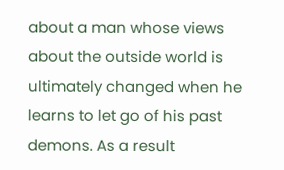about a man whose views about the outside world is ultimately changed when he learns to let go of his past demons. As a result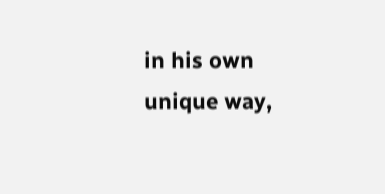in his own unique way,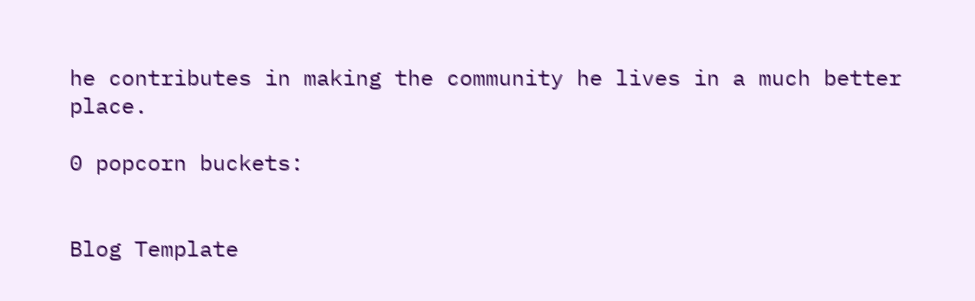he contributes in making the community he lives in a much better place.

0 popcorn buckets:


Blog Template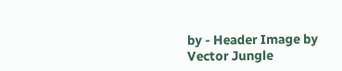by - Header Image by Vector Jungle